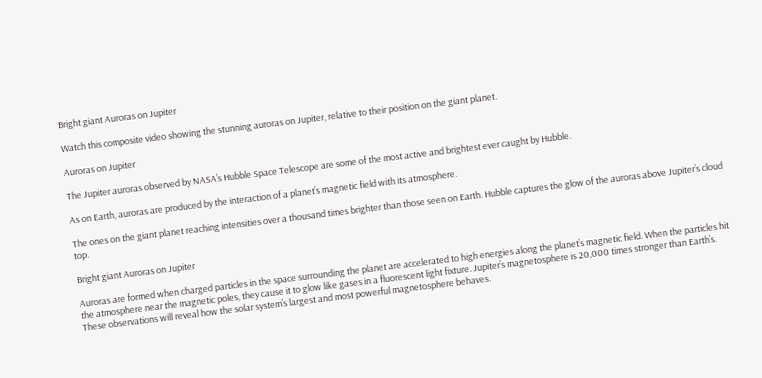Bright giant Auroras on Jupiter

Watch this composite video showing the stunning auroras on Jupiter, relative to their position on the giant planet.

Auroras on Jupiter

The Jupiter auroras observed by NASA’s Hubble Space Telescope are some of the most active and brightest ever caught by Hubble.

As on Earth, auroras are produced by the interaction of a planet’s magnetic field with its atmosphere.

The ones on the giant planet reaching intensities over a thousand times brighter than those seen on Earth. Hubble captures the glow of the auroras above Jupiter’s cloud top.

Bright giant Auroras on Jupiter

Auroras are formed when charged particles in the space surrounding the planet are accelerated to high energies along the planet’s magnetic field. When the particles hit the atmosphere near the magnetic poles, they cause it to glow like gases in a fluorescent light fixture. Jupiter’s magnetosphere is 20,000 times stronger than Earth’s. These observations will reveal how the solar system’s largest and most powerful magnetosphere behaves.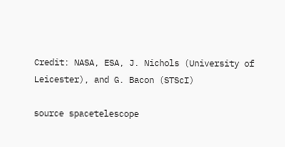Credit: NASA, ESA, J. Nichols (University of Leicester), and G. Bacon (STScI)

source spacetelescope